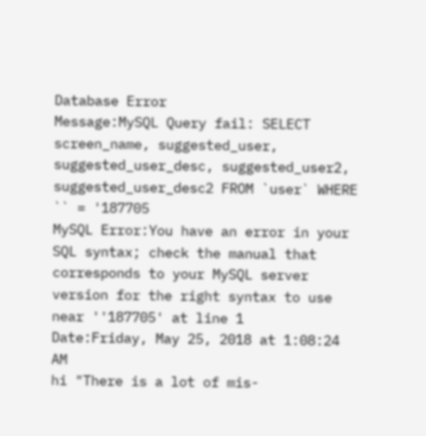Database Error
Message:MySQL Query fail: SELECT screen_name, suggested_user, suggested_user_desc, suggested_user2, suggested_user_desc2 FROM `user` WHERE `` = '187705
MySQL Error:You have an error in your SQL syntax; check the manual that corresponds to your MySQL server version for the right syntax to use near ''187705' at line 1
Date:Friday, May 25, 2018 at 1:08:24 AM
hi "There is a lot of mis-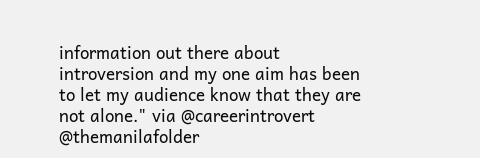information out there about introversion and my one aim has been to let my audience know that they are not alone." via @careerintrovert @themanilafolder